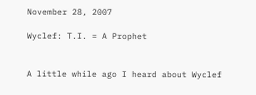November 28, 2007

Wyclef: T.I. = A Prophet


A little while ago I heard about Wyclef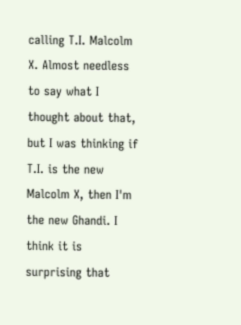calling T.I. Malcolm X. Almost needless to say what I thought about that, but I was thinking if T.I. is the new Malcolm X, then I'm the new Ghandi. I think it is surprising that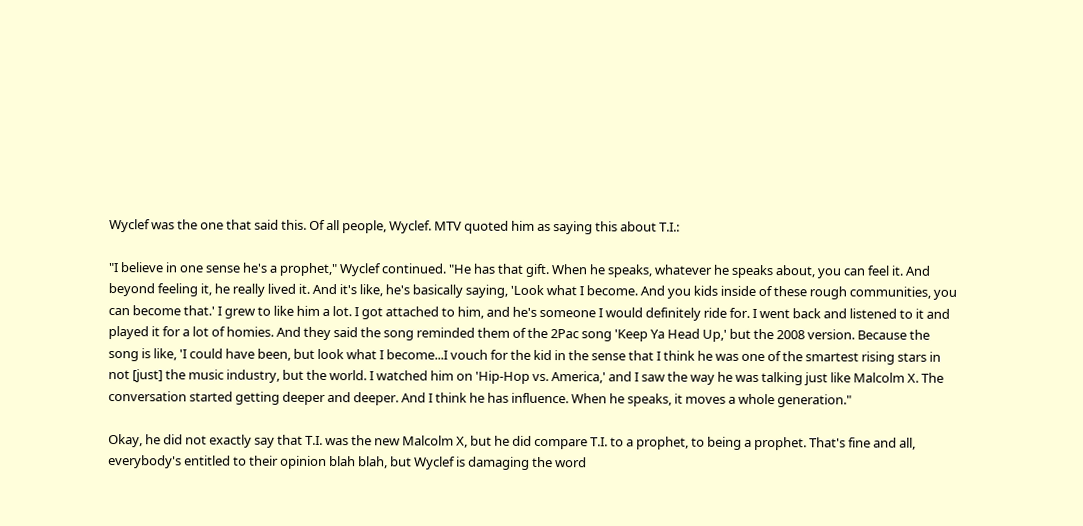Wyclef was the one that said this. Of all people, Wyclef. MTV quoted him as saying this about T.I.:

"I believe in one sense he's a prophet," Wyclef continued. "He has that gift. When he speaks, whatever he speaks about, you can feel it. And beyond feeling it, he really lived it. And it's like, he's basically saying, 'Look what I become. And you kids inside of these rough communities, you can become that.' I grew to like him a lot. I got attached to him, and he's someone I would definitely ride for. I went back and listened to it and played it for a lot of homies. And they said the song reminded them of the 2Pac song 'Keep Ya Head Up,' but the 2008 version. Because the song is like, 'I could have been, but look what I become...I vouch for the kid in the sense that I think he was one of the smartest rising stars in not [just] the music industry, but the world. I watched him on 'Hip-Hop vs. America,' and I saw the way he was talking just like Malcolm X. The conversation started getting deeper and deeper. And I think he has influence. When he speaks, it moves a whole generation."

Okay, he did not exactly say that T.I. was the new Malcolm X, but he did compare T.I. to a prophet, to being a prophet. That's fine and all, everybody's entitled to their opinion blah blah, but Wyclef is damaging the word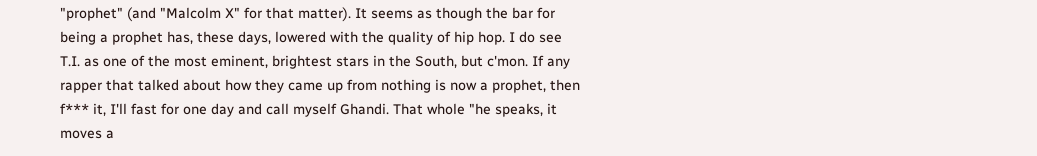"prophet" (and "Malcolm X" for that matter). It seems as though the bar for being a prophet has, these days, lowered with the quality of hip hop. I do see T.I. as one of the most eminent, brightest stars in the South, but c'mon. If any rapper that talked about how they came up from nothing is now a prophet, then f*** it, I'll fast for one day and call myself Ghandi. That whole "he speaks, it moves a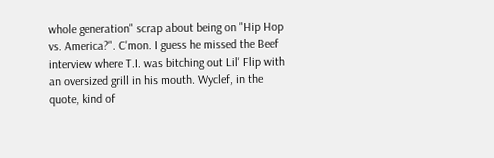whole generation" scrap about being on "Hip Hop vs. America?". C'mon. I guess he missed the Beef interview where T.I. was bitching out Lil' Flip with an oversized grill in his mouth. Wyclef, in the quote, kind of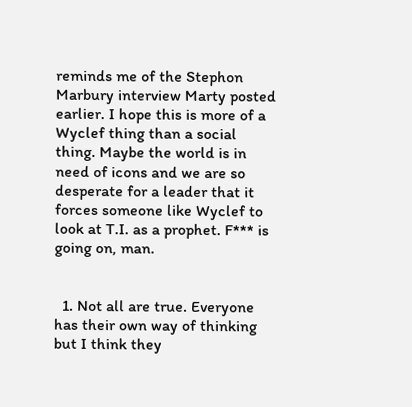reminds me of the Stephon Marbury interview Marty posted earlier. I hope this is more of a Wyclef thing than a social thing. Maybe the world is in need of icons and we are so desperate for a leader that it forces someone like Wyclef to look at T.I. as a prophet. F*** is going on, man.


  1. Not all are true. Everyone has their own way of thinking but I think they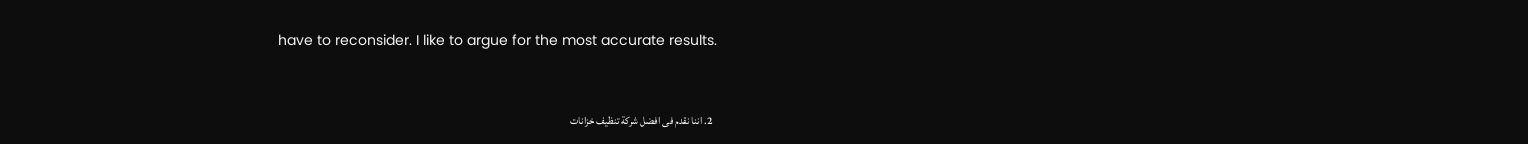have to reconsider. I like to argue for the most accurate results.


  2. اننا نقدم فى افضل شركة تنظيف خزانات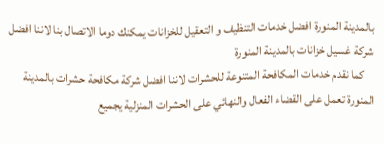بالمدينة المنورة افضل خدمات التنظيف و التعقيل للخزانات يمكنك دوما الاتصال بنا لاننا افضل شركة غسيل خزانات بالمدينة المنورة
    كما نقدم خدمات المكافحة المتنوعة للحشرات لاننا افضل شركة مكافحة حشرات بالمدينة المنورة تعمل على القضاء الفعال والنهائي على الحشرات المنزلية يجميع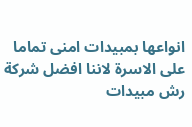انواعها بمبيدات امنى تماما على الاسرة لاننا افضل شركة رش مبيدات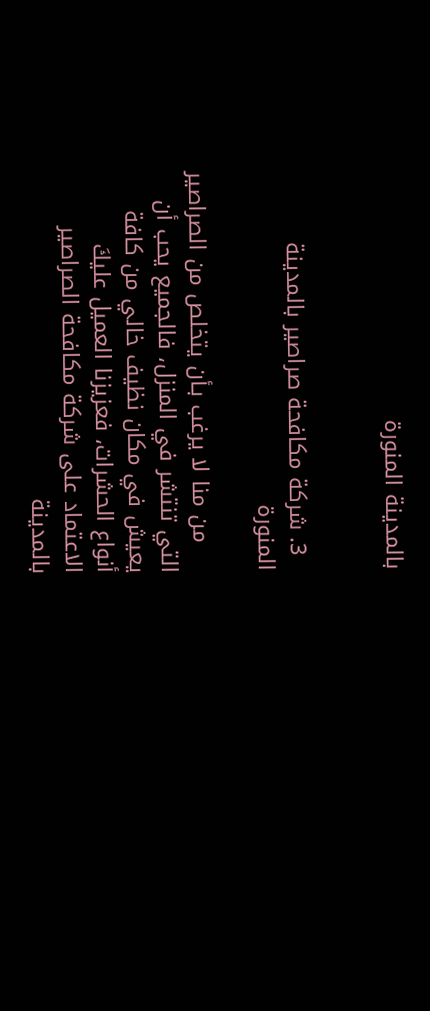بالمدينة المنورة


  3. شركة مكافحة صراصير بالمدينة المنورة

    من منا لا يرغب بـأن يتخلص من الصراصير التي تنتشر في المنزل، فالجميع يحب أن يعيش في مكان نظيف خالي من كافة أنواع الحشرات، فعزيزنا العميل عليكَ الاعتماد على شركة مكافحة الصراصير بالمدينة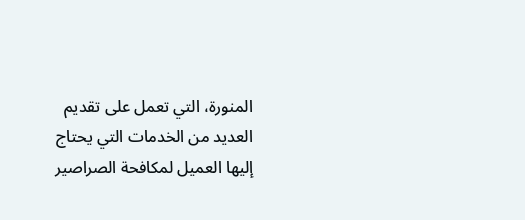المنورة، التي تعمل على تقديم العديد من الخدمات التي يحتاج إليها العميل لمكافحة الصراصير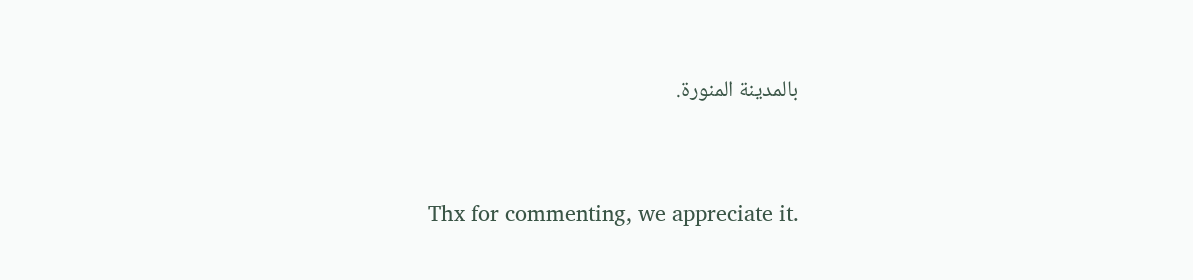بالمدينة المنورة.


Thx for commenting, we appreciate it.